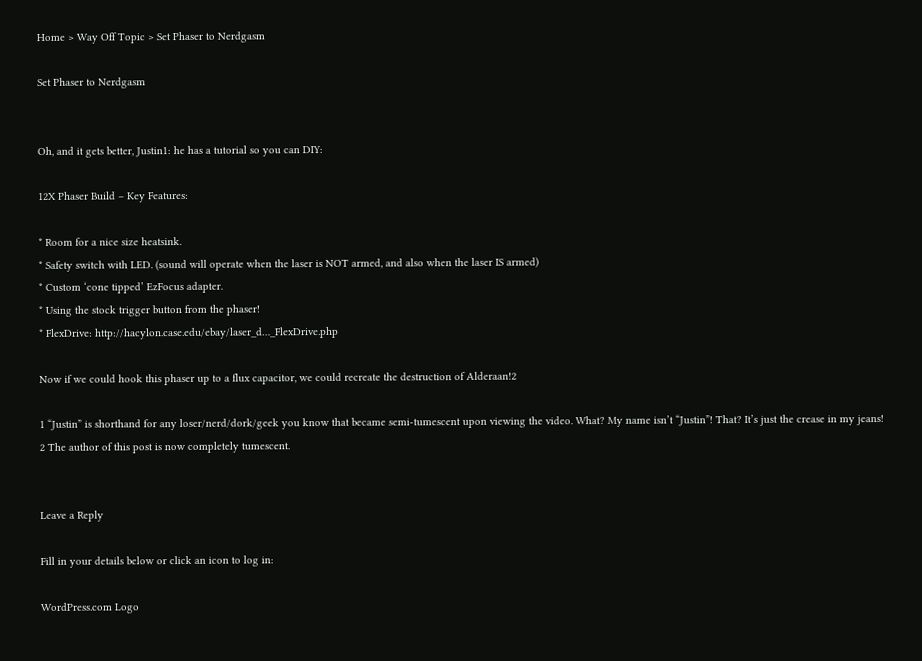Home > Way Off Topic > Set Phaser to Nerdgasm

Set Phaser to Nerdgasm


Oh, and it gets better, Justin1: he has a tutorial so you can DIY:

12X Phaser Build – Key Features:

* Room for a nice size heatsink.
* Safety switch with LED. (sound will operate when the laser is NOT armed, and also when the laser IS armed)
* Custom ‘cone tipped’ EzFocus adapter.
* Using the stock trigger button from the phaser!
* FlexDrive: http://hacylon.case.edu/ebay/laser_d…_FlexDrive.php

Now if we could hook this phaser up to a flux capacitor, we could recreate the destruction of Alderaan!2

1 “Justin” is shorthand for any loser/nerd/dork/geek you know that became semi-tumescent upon viewing the video. What? My name isn’t “Justin”! That? It’s just the crease in my jeans!
2 The author of this post is now completely tumescent.


Leave a Reply

Fill in your details below or click an icon to log in:

WordPress.com Logo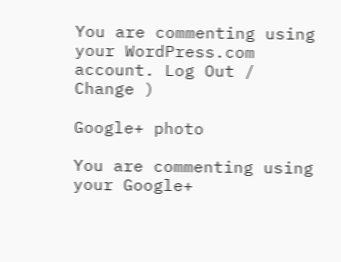You are commenting using your WordPress.com account. Log Out /  Change )

Google+ photo

You are commenting using your Google+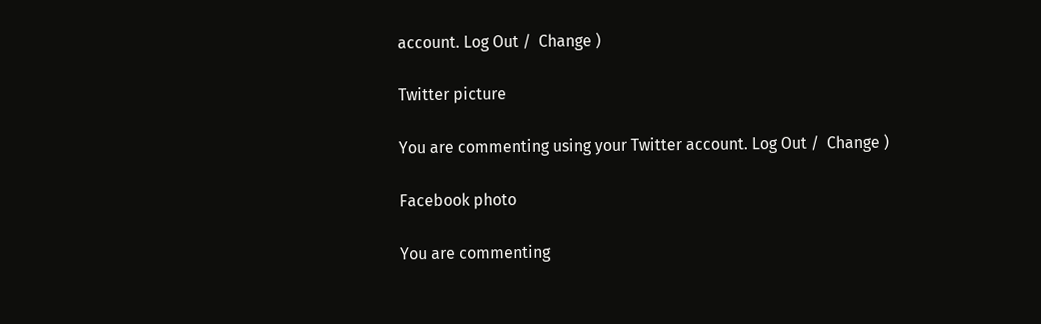account. Log Out /  Change )

Twitter picture

You are commenting using your Twitter account. Log Out /  Change )

Facebook photo

You are commenting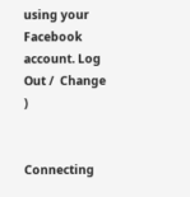using your Facebook account. Log Out /  Change )


Connecting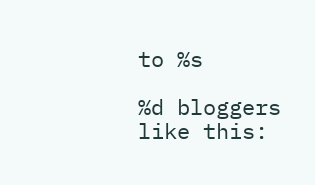to %s

%d bloggers like this: